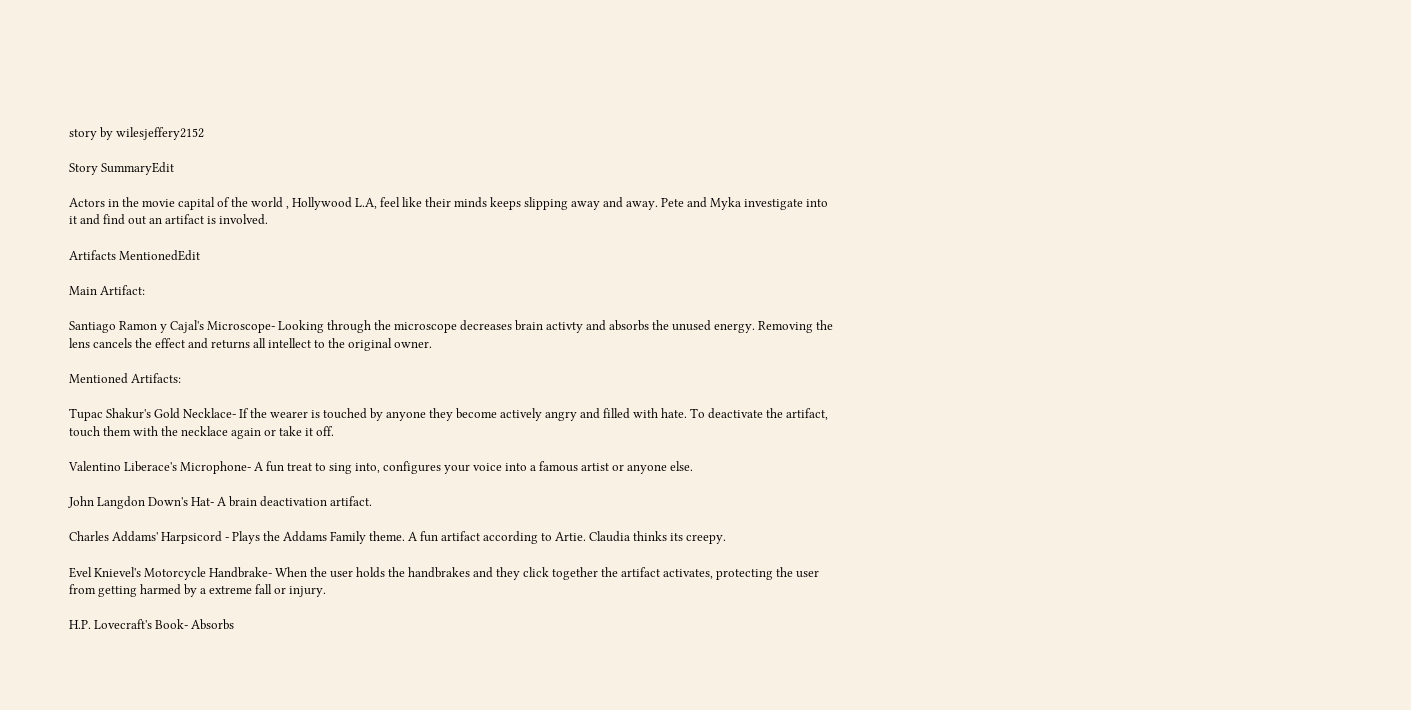story by wilesjeffery2152

Story SummaryEdit

Actors in the movie capital of the world , Hollywood L.A, feel like their minds keeps slipping away and away. Pete and Myka investigate into it and find out an artifact is involved.

Artifacts MentionedEdit

Main Artifact:

Santiago Ramon y Cajal's Microscope- Looking through the microscope decreases brain activty and absorbs the unused energy. Removing the lens cancels the effect and returns all intellect to the original owner.

Mentioned Artifacts:

Tupac Shakur's Gold Necklace- If the wearer is touched by anyone they become actively angry and filled with hate. To deactivate the artifact, touch them with the necklace again or take it off.

Valentino Liberace's Microphone- A fun treat to sing into, configures your voice into a famous artist or anyone else.

John Langdon Down's Hat- A brain deactivation artifact.

Charles Addams' Harpsicord - Plays the Addams Family theme. A fun artifact according to Artie. Claudia thinks its creepy.

Evel Knievel's Motorcycle Handbrake- When the user holds the handbrakes and they click together the artifact activates, protecting the user from getting harmed by a extreme fall or injury.

H.P. Lovecraft's Book- Absorbs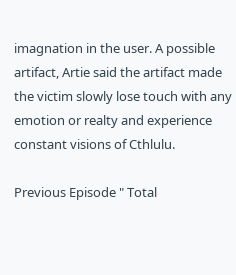imagnation in the user. A possible artifact, Artie said the artifact made the victim slowly lose touch with any emotion or realty and experience constant visions of Cthlulu.

Previous Episode " Total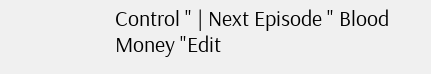Control " | Next Episode " Blood Money "Edit